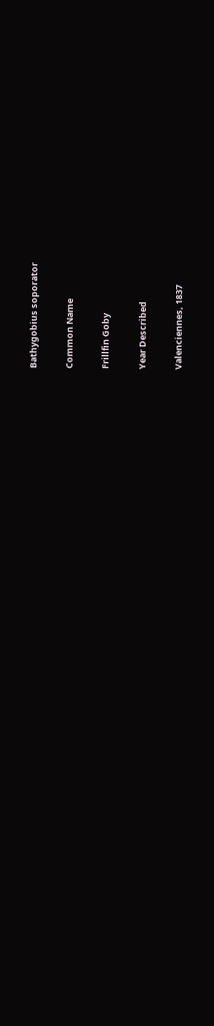Bathygobius soporator

Common Name

Frillfin Goby

Year Described

Valenciennes, 1837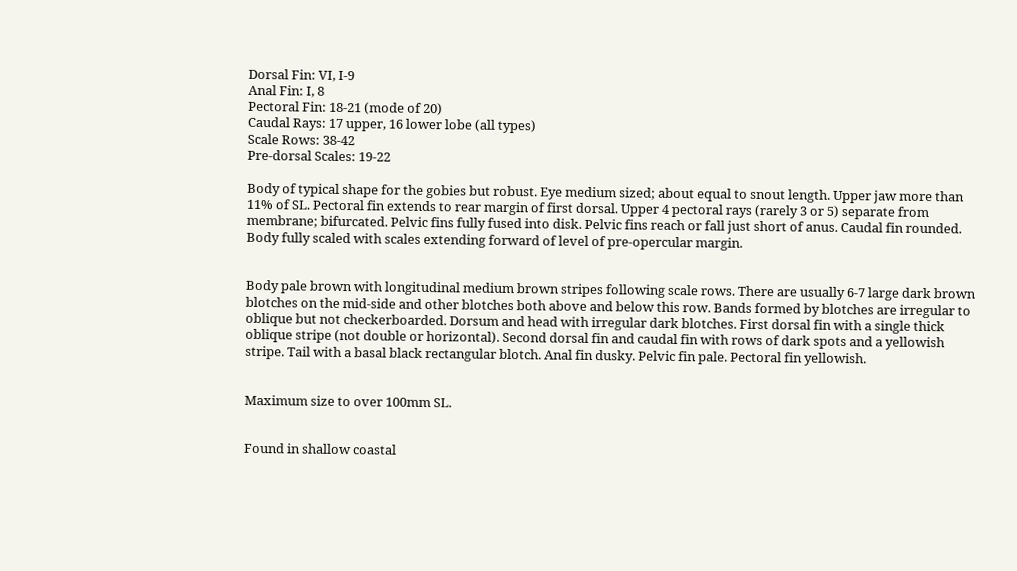Dorsal Fin: VI, I-9
Anal Fin: I, 8
Pectoral Fin: 18-21 (mode of 20)
Caudal Rays: 17 upper, 16 lower lobe (all types)
Scale Rows: 38-42
Pre-dorsal Scales: 19-22

Body of typical shape for the gobies but robust. Eye medium sized; about equal to snout length. Upper jaw more than 11% of SL. Pectoral fin extends to rear margin of first dorsal. Upper 4 pectoral rays (rarely 3 or 5) separate from membrane; bifurcated. Pelvic fins fully fused into disk. Pelvic fins reach or fall just short of anus. Caudal fin rounded. Body fully scaled with scales extending forward of level of pre-opercular margin.


Body pale brown with longitudinal medium brown stripes following scale rows. There are usually 6-7 large dark brown blotches on the mid-side and other blotches both above and below this row. Bands formed by blotches are irregular to oblique but not checkerboarded. Dorsum and head with irregular dark blotches. First dorsal fin with a single thick oblique stripe (not double or horizontal). Second dorsal fin and caudal fin with rows of dark spots and a yellowish stripe. Tail with a basal black rectangular blotch. Anal fin dusky. Pelvic fin pale. Pectoral fin yellowish.


Maximum size to over 100mm SL.


Found in shallow coastal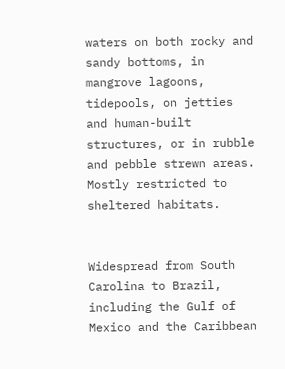waters on both rocky and sandy bottoms, in mangrove lagoons, tidepools, on jetties and human-built structures, or in rubble and pebble strewn areas. Mostly restricted to sheltered habitats.


Widespread from South Carolina to Brazil, including the Gulf of Mexico and the Caribbean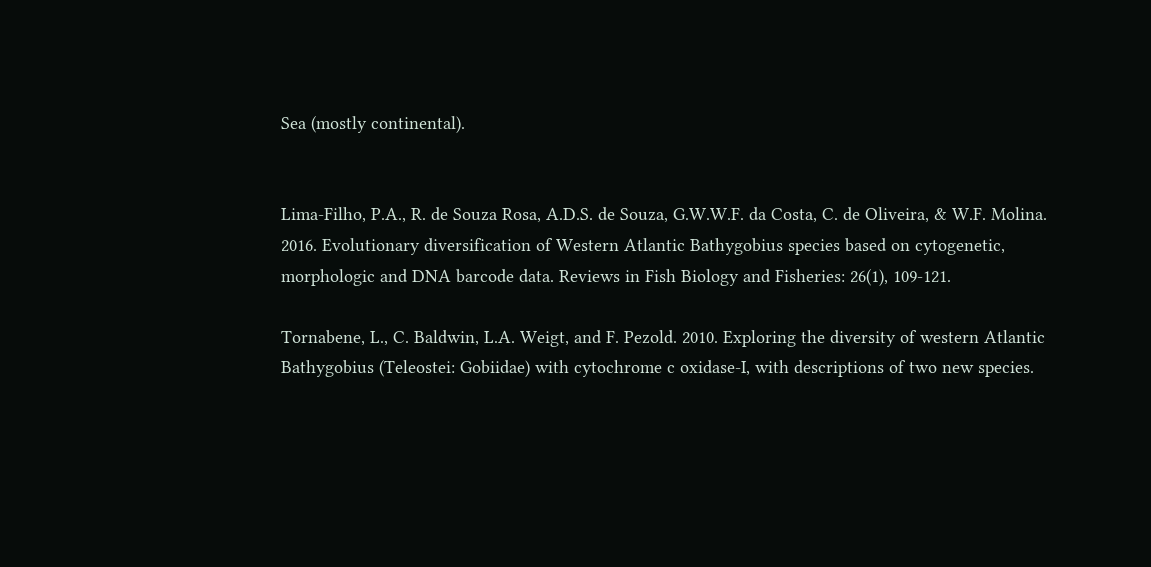Sea (mostly continental).


Lima-Filho, P.A., R. de Souza Rosa, A.D.S. de Souza, G.W.W.F. da Costa, C. de Oliveira, & W.F. Molina. 2016. Evolutionary diversification of Western Atlantic Bathygobius species based on cytogenetic, morphologic and DNA barcode data. Reviews in Fish Biology and Fisheries: 26(1), 109-121.

Tornabene, L., C. Baldwin, L.A. Weigt, and F. Pezold. 2010. Exploring the diversity of western Atlantic Bathygobius (Teleostei: Gobiidae) with cytochrome c oxidase-I, with descriptions of two new species.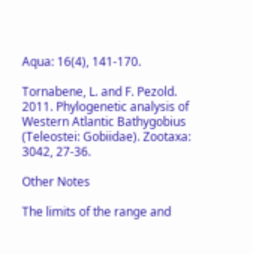Aqua: 16(4), 141-170.

Tornabene, L. and F. Pezold. 2011. Phylogenetic analysis of Western Atlantic Bathygobius (Teleostei: Gobiidae). Zootaxa: 3042, 27-36.

Other Notes

The limits of the range and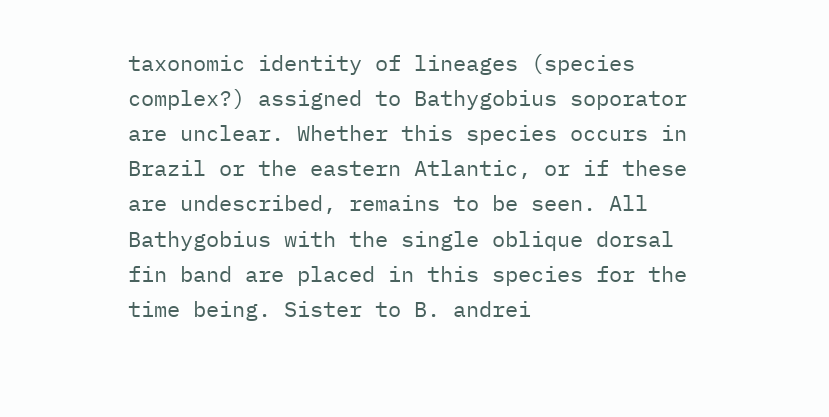taxonomic identity of lineages (species complex?) assigned to Bathygobius soporator are unclear. Whether this species occurs in Brazil or the eastern Atlantic, or if these are undescribed, remains to be seen. All Bathygobius with the single oblique dorsal fin band are placed in this species for the time being. Sister to B. andrei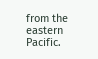from the eastern Pacific.